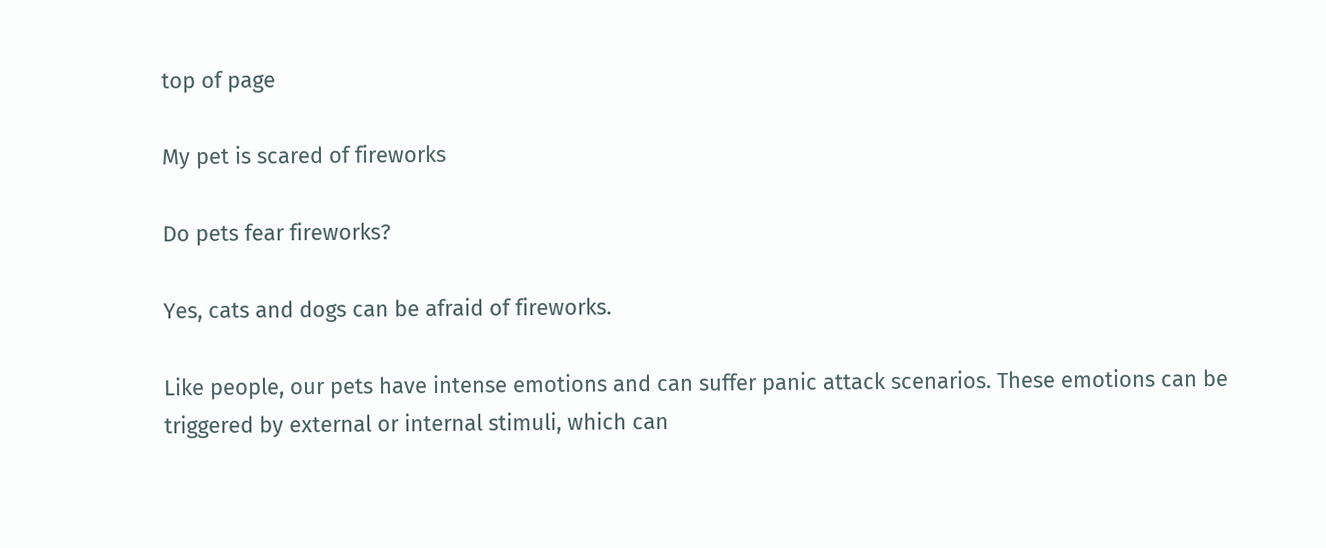top of page

My pet is scared of fireworks

Do pets fear fireworks?

Yes, cats and dogs can be afraid of fireworks.

Like people, our pets have intense emotions and can suffer panic attack scenarios. These emotions can be triggered by external or internal stimuli, which can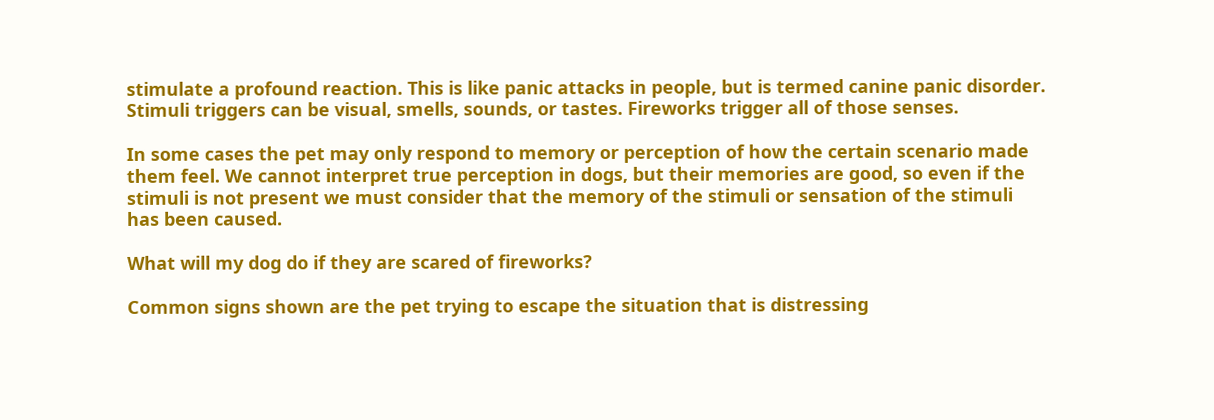stimulate a profound reaction. This is like panic attacks in people, but is termed canine panic disorder. Stimuli triggers can be visual, smells, sounds, or tastes. Fireworks trigger all of those senses.

In some cases the pet may only respond to memory or perception of how the certain scenario made them feel. We cannot interpret true perception in dogs, but their memories are good, so even if the stimuli is not present we must consider that the memory of the stimuli or sensation of the stimuli has been caused.

What will my dog do if they are scared of fireworks?

Common signs shown are the pet trying to escape the situation that is distressing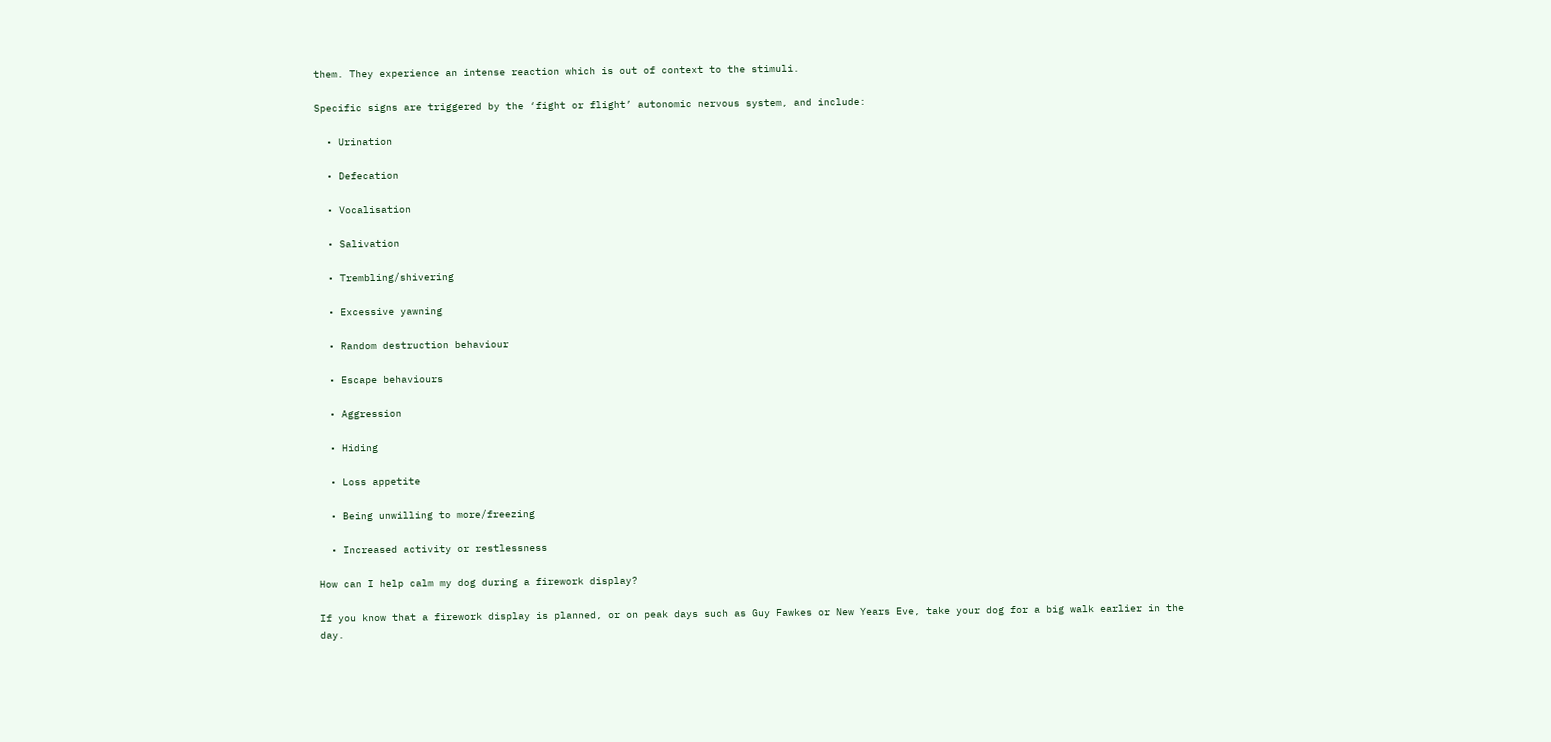them. They experience an intense reaction which is out of context to the stimuli.

Specific signs are triggered by the ‘fight or flight’ autonomic nervous system, and include:

  • Urination

  • Defecation

  • Vocalisation

  • Salivation

  • Trembling/shivering

  • Excessive yawning

  • Random destruction behaviour

  • Escape behaviours

  • Aggression

  • Hiding

  • Loss appetite

  • Being unwilling to more/freezing

  • Increased activity or restlessness

How can I help calm my dog during a firework display?

If you know that a firework display is planned, or on peak days such as Guy Fawkes or New Years Eve, take your dog for a big walk earlier in the day.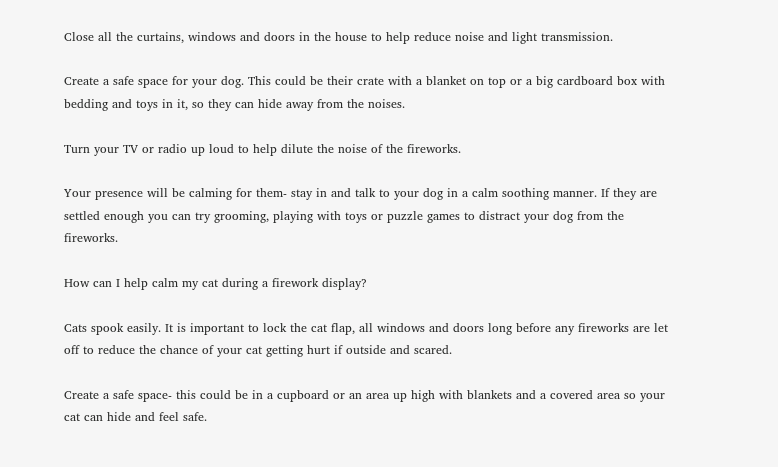Close all the curtains, windows and doors in the house to help reduce noise and light transmission.

Create a safe space for your dog. This could be their crate with a blanket on top or a big cardboard box with bedding and toys in it, so they can hide away from the noises.

Turn your TV or radio up loud to help dilute the noise of the fireworks.

Your presence will be calming for them- stay in and talk to your dog in a calm soothing manner. If they are settled enough you can try grooming, playing with toys or puzzle games to distract your dog from the fireworks.

How can I help calm my cat during a firework display?

Cats spook easily. It is important to lock the cat flap, all windows and doors long before any fireworks are let off to reduce the chance of your cat getting hurt if outside and scared.

Create a safe space- this could be in a cupboard or an area up high with blankets and a covered area so your cat can hide and feel safe.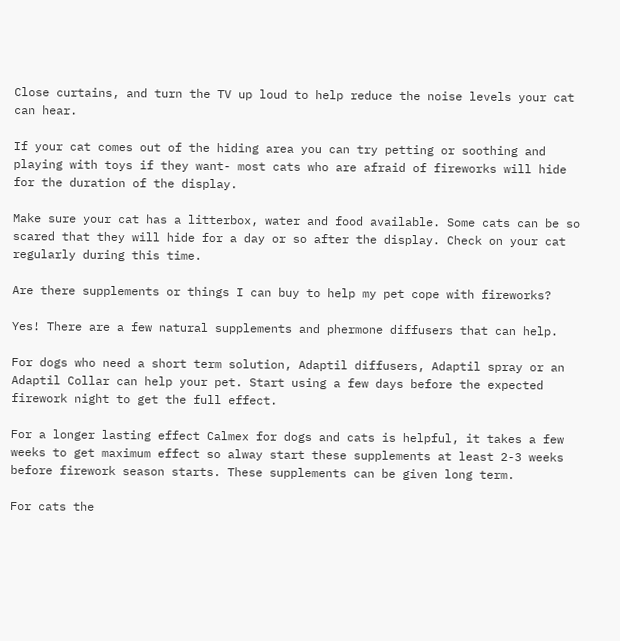Close curtains, and turn the TV up loud to help reduce the noise levels your cat can hear.

If your cat comes out of the hiding area you can try petting or soothing and playing with toys if they want- most cats who are afraid of fireworks will hide for the duration of the display.

Make sure your cat has a litterbox, water and food available. Some cats can be so scared that they will hide for a day or so after the display. Check on your cat regularly during this time.

Are there supplements or things I can buy to help my pet cope with fireworks?

Yes! There are a few natural supplements and phermone diffusers that can help.

For dogs who need a short term solution, Adaptil diffusers, Adaptil spray or an Adaptil Collar can help your pet. Start using a few days before the expected firework night to get the full effect.

For a longer lasting effect Calmex for dogs and cats is helpful, it takes a few weeks to get maximum effect so alway start these supplements at least 2-3 weeks before firework season starts. These supplements can be given long term.

For cats the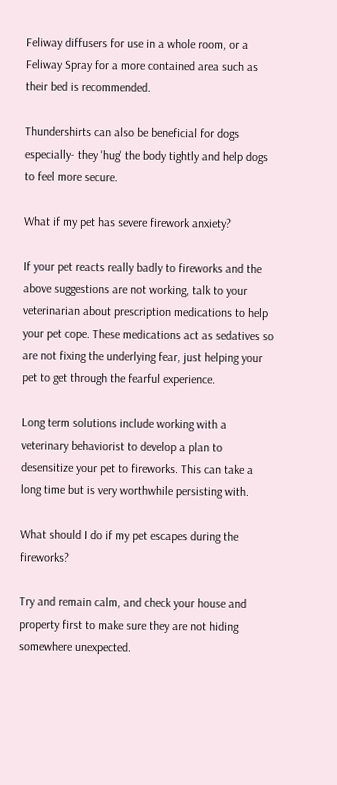Feliway diffusers for use in a whole room, or a Feliway Spray for a more contained area such as their bed is recommended.

Thundershirts can also be beneficial for dogs especially- they 'hug' the body tightly and help dogs to feel more secure.

What if my pet has severe firework anxiety?

If your pet reacts really badly to fireworks and the above suggestions are not working, talk to your veterinarian about prescription medications to help your pet cope. These medications act as sedatives so are not fixing the underlying fear, just helping your pet to get through the fearful experience.

Long term solutions include working with a veterinary behaviorist to develop a plan to desensitize your pet to fireworks. This can take a long time but is very worthwhile persisting with.

What should I do if my pet escapes during the fireworks?

Try and remain calm, and check your house and property first to make sure they are not hiding somewhere unexpected.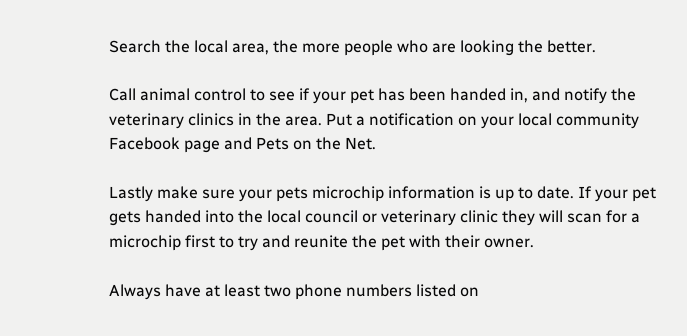Search the local area, the more people who are looking the better.

Call animal control to see if your pet has been handed in, and notify the veterinary clinics in the area. Put a notification on your local community Facebook page and Pets on the Net.

Lastly make sure your pets microchip information is up to date. If your pet gets handed into the local council or veterinary clinic they will scan for a microchip first to try and reunite the pet with their owner.

Always have at least two phone numbers listed on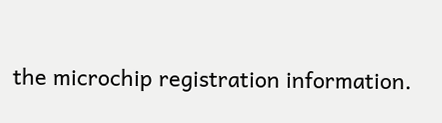the microchip registration information.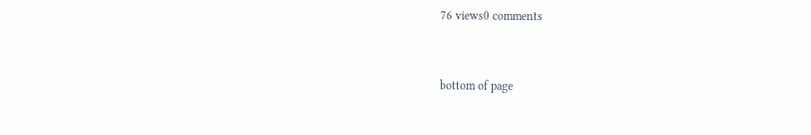76 views0 comments


bottom of page